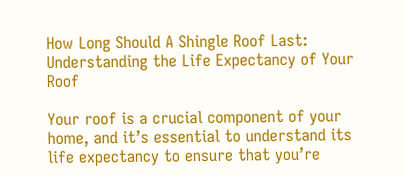How Long Should A Shingle Roof Last: Understanding the Life Expectancy of Your Roof

Your roof is a crucial component of your home, and it’s essential to understand its life expectancy to ensure that you’re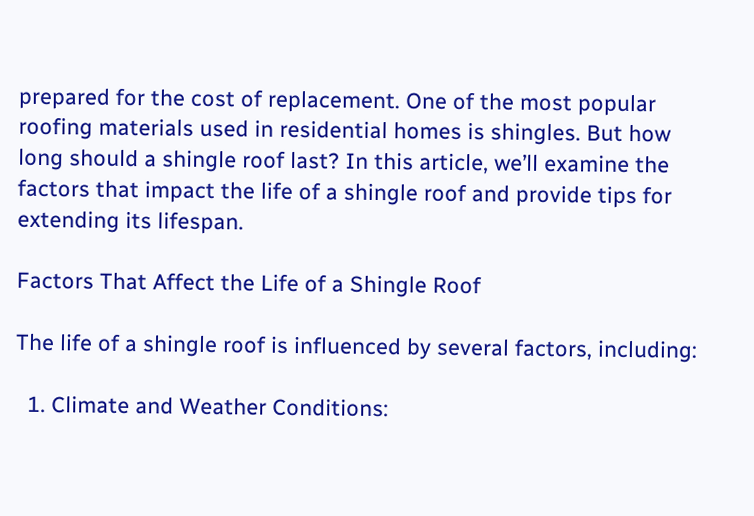prepared for the cost of replacement. One of the most popular roofing materials used in residential homes is shingles. But how long should a shingle roof last? In this article, we’ll examine the factors that impact the life of a shingle roof and provide tips for extending its lifespan.

Factors That Affect the Life of a Shingle Roof

The life of a shingle roof is influenced by several factors, including:

  1. Climate and Weather Conditions: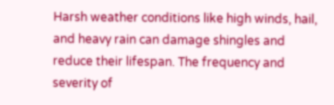Harsh weather conditions like high winds, hail, and heavy rain can damage shingles and reduce their lifespan. The frequency and severity of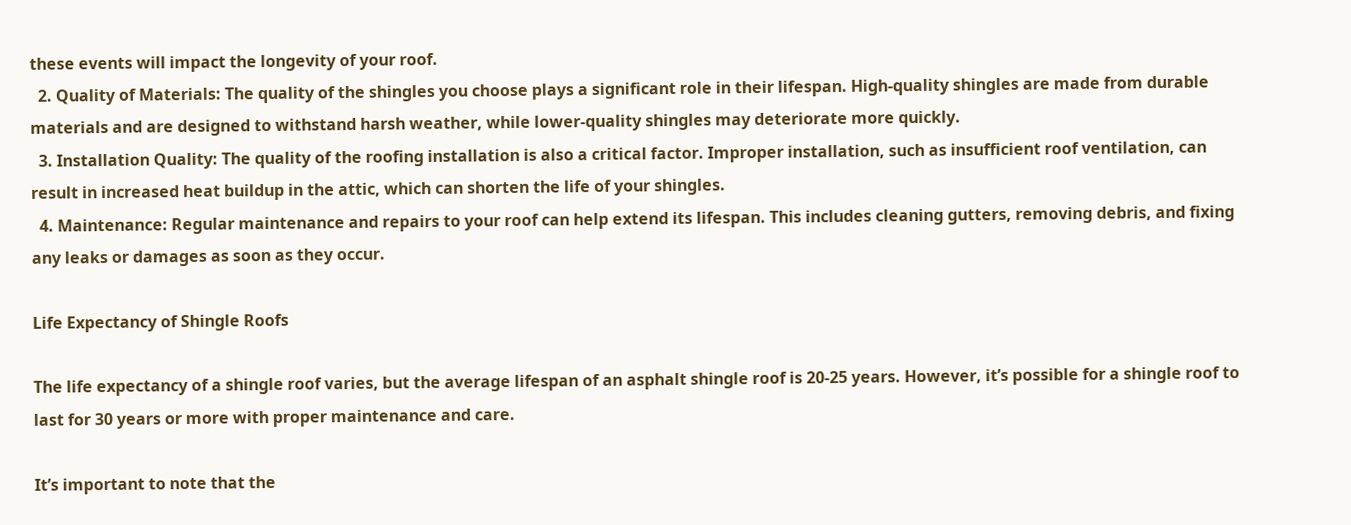these events will impact the longevity of your roof.
  2. Quality of Materials: The quality of the shingles you choose plays a significant role in their lifespan. High-quality shingles are made from durable materials and are designed to withstand harsh weather, while lower-quality shingles may deteriorate more quickly.
  3. Installation Quality: The quality of the roofing installation is also a critical factor. Improper installation, such as insufficient roof ventilation, can result in increased heat buildup in the attic, which can shorten the life of your shingles.
  4. Maintenance: Regular maintenance and repairs to your roof can help extend its lifespan. This includes cleaning gutters, removing debris, and fixing any leaks or damages as soon as they occur.

Life Expectancy of Shingle Roofs

The life expectancy of a shingle roof varies, but the average lifespan of an asphalt shingle roof is 20-25 years. However, it’s possible for a shingle roof to last for 30 years or more with proper maintenance and care.

It’s important to note that the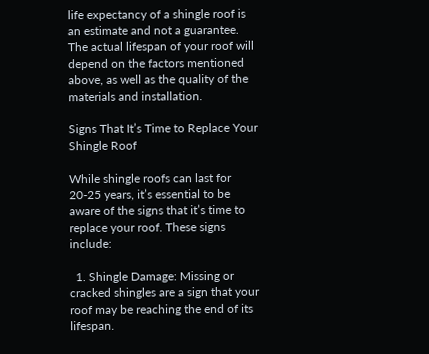life expectancy of a shingle roof is an estimate and not a guarantee. The actual lifespan of your roof will depend on the factors mentioned above, as well as the quality of the materials and installation.

Signs That It’s Time to Replace Your Shingle Roof

While shingle roofs can last for 20-25 years, it’s essential to be aware of the signs that it’s time to replace your roof. These signs include:

  1. Shingle Damage: Missing or cracked shingles are a sign that your roof may be reaching the end of its lifespan.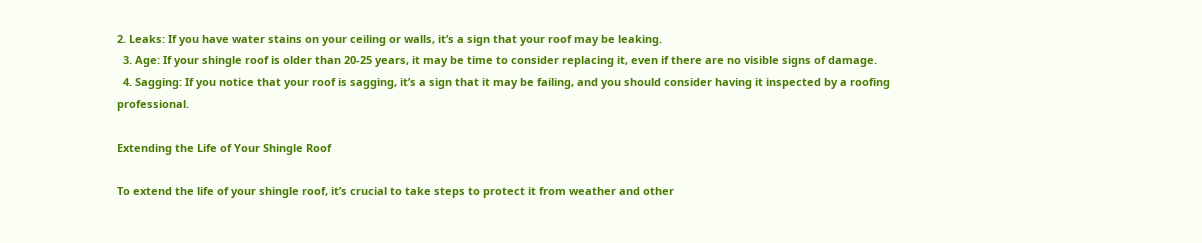2. Leaks: If you have water stains on your ceiling or walls, it’s a sign that your roof may be leaking.
  3. Age: If your shingle roof is older than 20-25 years, it may be time to consider replacing it, even if there are no visible signs of damage.
  4. Sagging: If you notice that your roof is sagging, it’s a sign that it may be failing, and you should consider having it inspected by a roofing professional.

Extending the Life of Your Shingle Roof

To extend the life of your shingle roof, it’s crucial to take steps to protect it from weather and other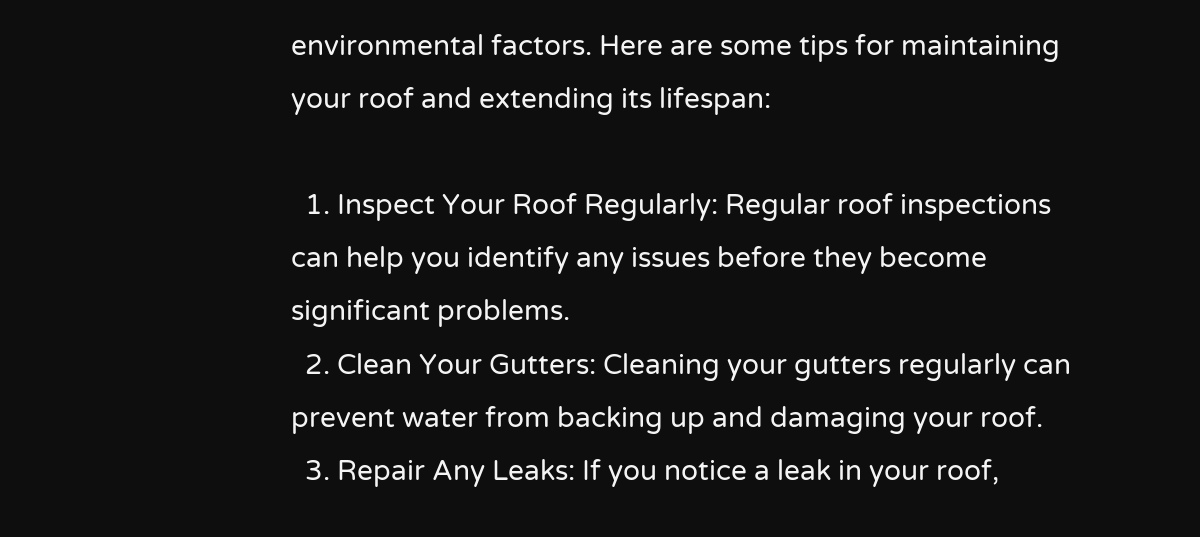environmental factors. Here are some tips for maintaining your roof and extending its lifespan:

  1. Inspect Your Roof Regularly: Regular roof inspections can help you identify any issues before they become significant problems.
  2. Clean Your Gutters: Cleaning your gutters regularly can prevent water from backing up and damaging your roof.
  3. Repair Any Leaks: If you notice a leak in your roof,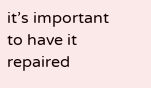it’s important to have it repaired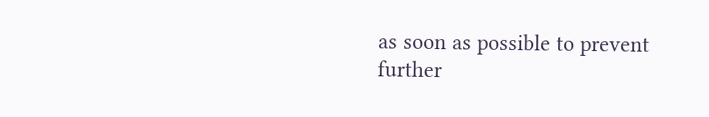as soon as possible to prevent further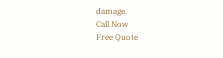damage.
Call Now
Free Quote